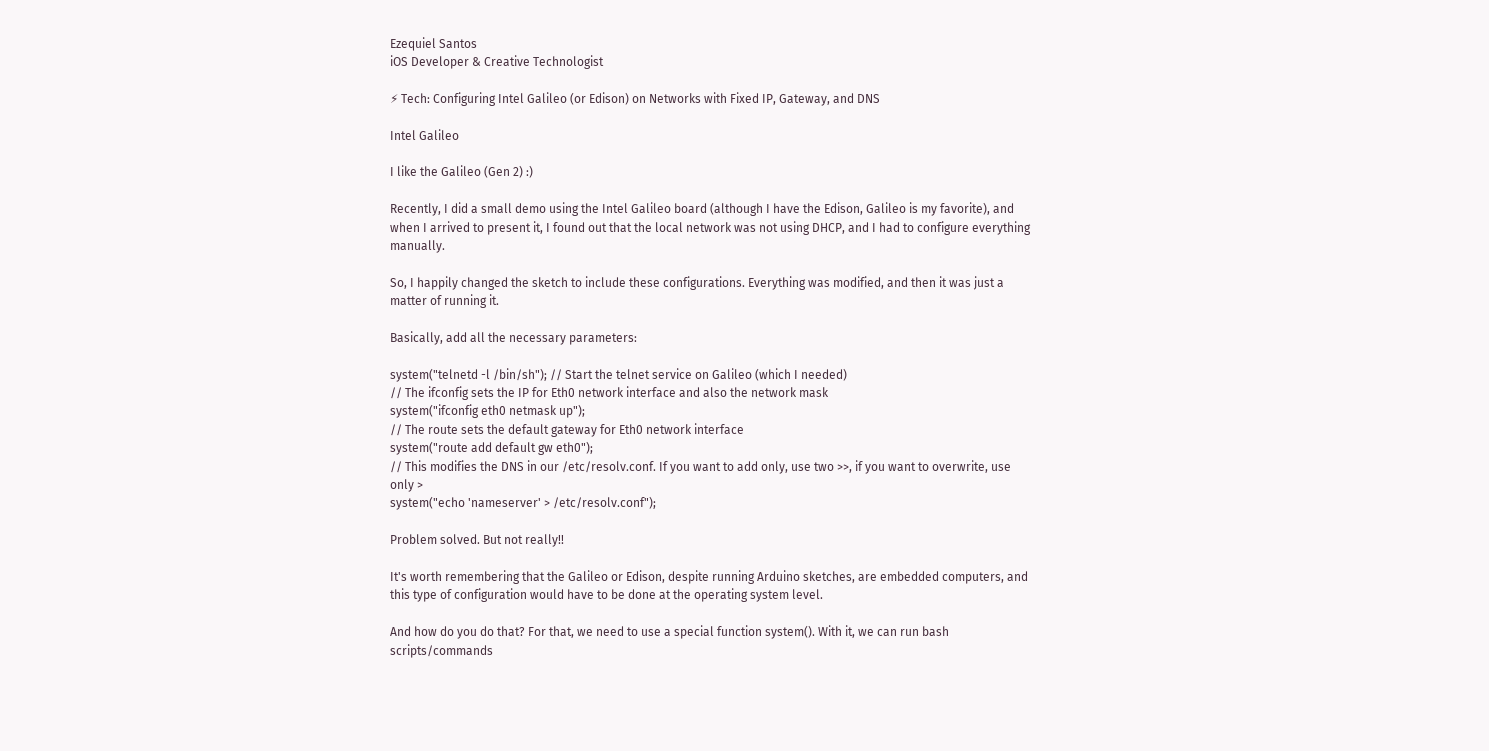Ezequiel Santos
iOS Developer & Creative Technologist

⚡ Tech: Configuring Intel Galileo (or Edison) on Networks with Fixed IP, Gateway, and DNS

Intel Galileo

I like the Galileo (Gen 2) :)

Recently, I did a small demo using the Intel Galileo board (although I have the Edison, Galileo is my favorite), and when I arrived to present it, I found out that the local network was not using DHCP, and I had to configure everything manually.

So, I happily changed the sketch to include these configurations. Everything was modified, and then it was just a matter of running it.

Basically, add all the necessary parameters:

system("telnetd -l /bin/sh"); // Start the telnet service on Galileo (which I needed)
// The ifconfig sets the IP for Eth0 network interface and also the network mask
system("ifconfig eth0 netmask up");
// The route sets the default gateway for Eth0 network interface
system("route add default gw eth0");
// This modifies the DNS in our /etc/resolv.conf. If you want to add only, use two >>, if you want to overwrite, use only >
system("echo 'nameserver' > /etc/resolv.conf");

Problem solved. But not really!!

It's worth remembering that the Galileo or Edison, despite running Arduino sketches, are embedded computers, and this type of configuration would have to be done at the operating system level.

And how do you do that? For that, we need to use a special function system(). With it, we can run bash scripts/commands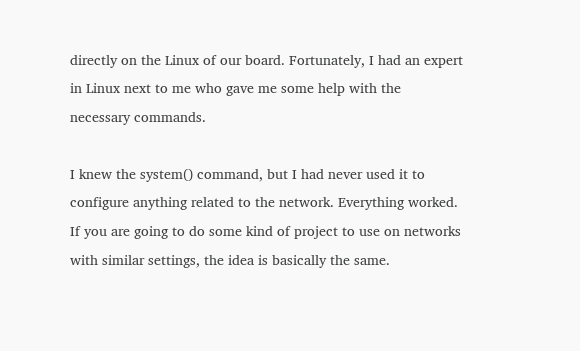directly on the Linux of our board. Fortunately, I had an expert in Linux next to me who gave me some help with the necessary commands.

I knew the system() command, but I had never used it to configure anything related to the network. Everything worked. If you are going to do some kind of project to use on networks with similar settings, the idea is basically the same.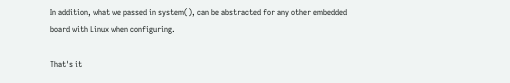In addition, what we passed in system(), can be abstracted for any other embedded board with Linux when configuring.

That's it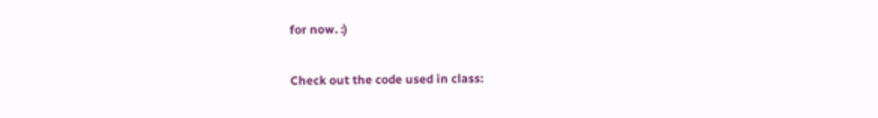for now. :)

Check out the code used in class: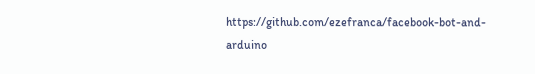https://github.com/ezefranca/facebook-bot-and-arduino